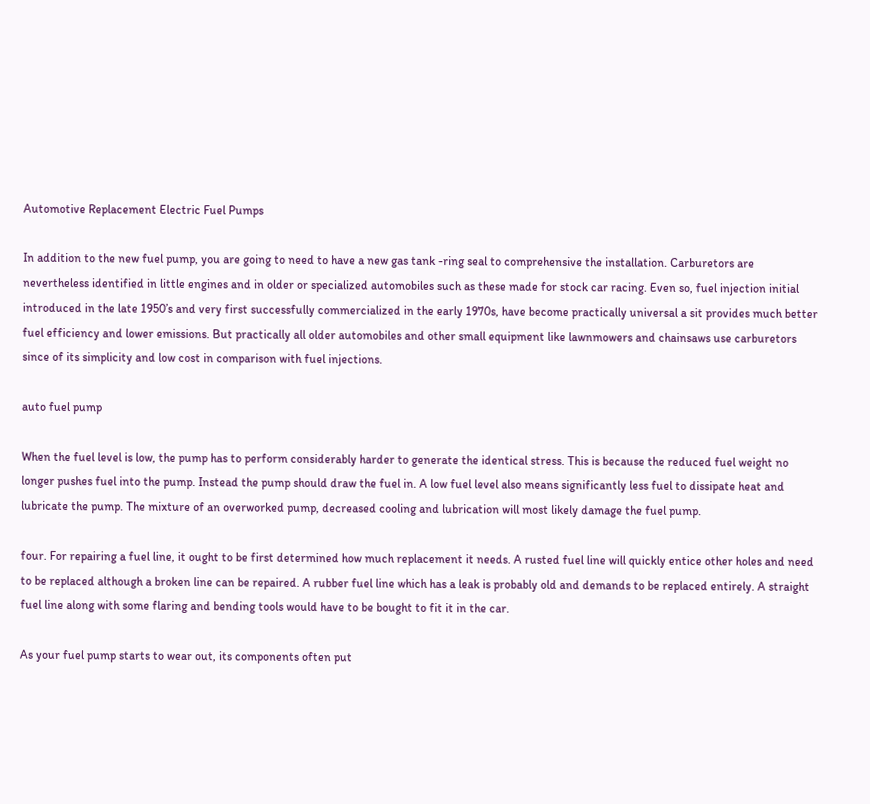Automotive Replacement Electric Fuel Pumps

In addition to the new fuel pump, you are going to need to have a new gas tank -ring seal to comprehensive the installation. Carburetors are nevertheless identified in little engines and in older or specialized automobiles such as these made for stock car racing. Even so, fuel injection initial introduced in the late 1950’s and very first successfully commercialized in the early 1970s, have become practically universal a sit provides much better fuel efficiency and lower emissions. But practically all older automobiles and other small equipment like lawnmowers and chainsaws use carburetors since of its simplicity and low cost in comparison with fuel injections.

auto fuel pump

When the fuel level is low, the pump has to perform considerably harder to generate the identical stress. This is because the reduced fuel weight no longer pushes fuel into the pump. Instead the pump should draw the fuel in. A low fuel level also means significantly less fuel to dissipate heat and lubricate the pump. The mixture of an overworked pump, decreased cooling and lubrication will most likely damage the fuel pump.

four. For repairing a fuel line, it ought to be first determined how much replacement it needs. A rusted fuel line will quickly entice other holes and need to be replaced although a broken line can be repaired. A rubber fuel line which has a leak is probably old and demands to be replaced entirely. A straight fuel line along with some flaring and bending tools would have to be bought to fit it in the car.

As your fuel pump starts to wear out, its components often put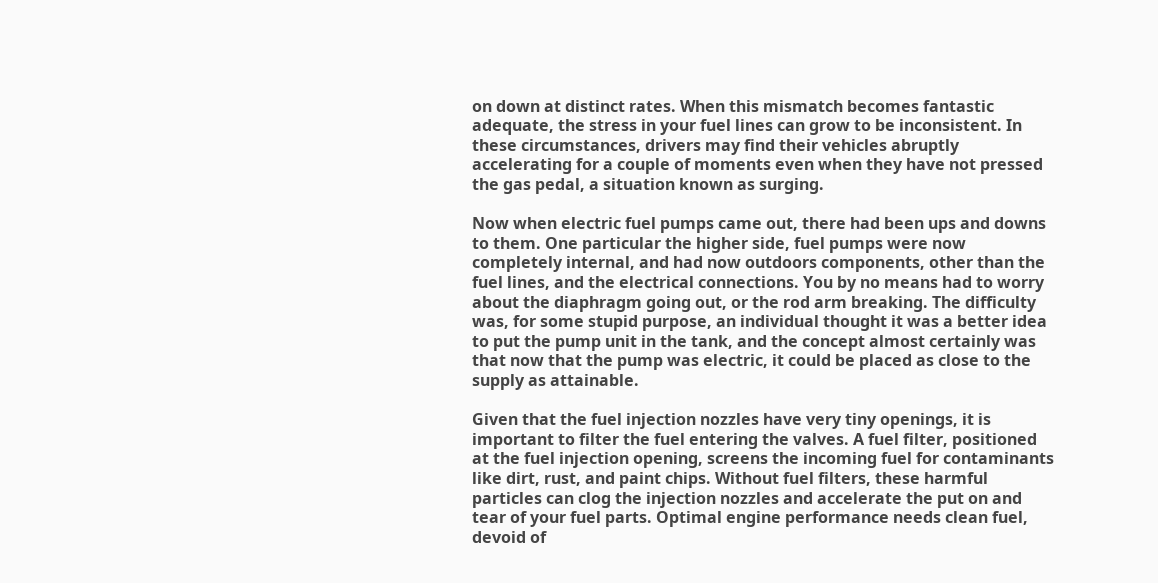on down at distinct rates. When this mismatch becomes fantastic adequate, the stress in your fuel lines can grow to be inconsistent. In these circumstances, drivers may find their vehicles abruptly accelerating for a couple of moments even when they have not pressed the gas pedal, a situation known as surging.

Now when electric fuel pumps came out, there had been ups and downs to them. One particular the higher side, fuel pumps were now completely internal, and had now outdoors components, other than the fuel lines, and the electrical connections. You by no means had to worry about the diaphragm going out, or the rod arm breaking. The difficulty was, for some stupid purpose, an individual thought it was a better idea to put the pump unit in the tank, and the concept almost certainly was that now that the pump was electric, it could be placed as close to the supply as attainable.

Given that the fuel injection nozzles have very tiny openings, it is important to filter the fuel entering the valves. A fuel filter, positioned at the fuel injection opening, screens the incoming fuel for contaminants like dirt, rust, and paint chips. Without fuel filters, these harmful particles can clog the injection nozzles and accelerate the put on and tear of your fuel parts. Optimal engine performance needs clean fuel, devoid of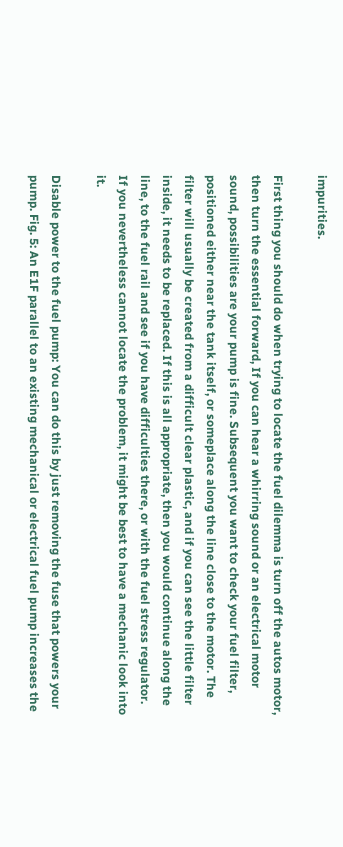impurities.

First thing you should do when trying to locate the fuel dilemma is turn off the autos motor, then turn the essential forward, If you can hear a whirring sound or an electrical motor sound, possibilities are your pump is fine. Subsequent you want to check your fuel filter, positioned either near the tank itself, or someplace along the line close to the motor. The filter will usually be created from a difficult clear plastic, and if you can see the little filter inside, it needs to be replaced. If this is all appropriate, then you would continue along the line, to the fuel rail and see if you have difficulties there, or with the fuel stress regulator. If you nevertheless cannot locate the problem, it might be best to have a mechanic look into it.

Disable power to the fuel pump: You can do this by just removing the fuse that powers your pump. Fig. 5: An E1F parallel to an existing mechanical or electrical fuel pump increases the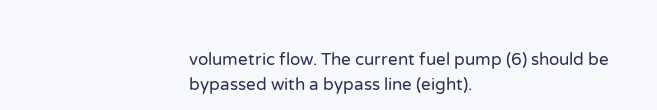volumetric flow. The current fuel pump (6) should be bypassed with a bypass line (eight).